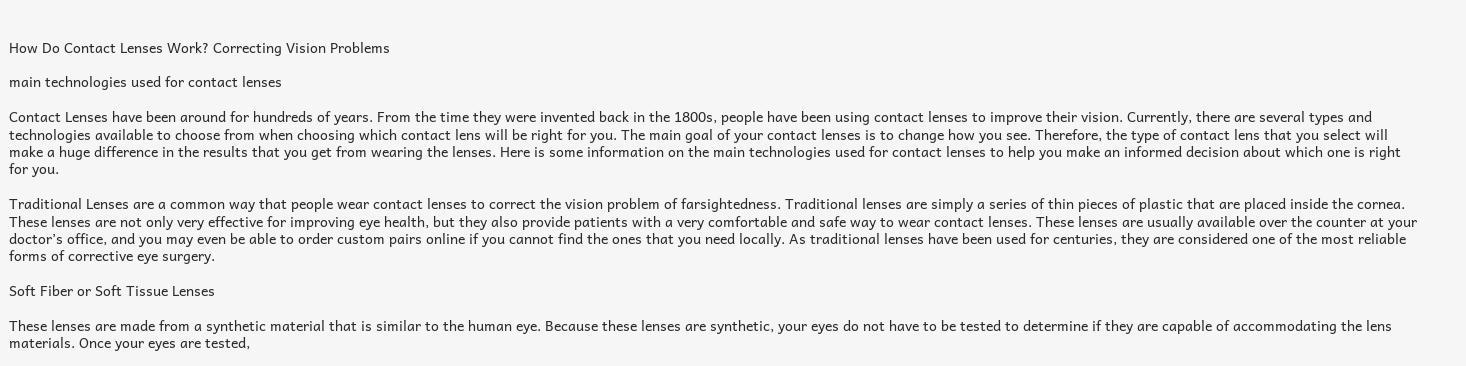How Do Contact Lenses Work? Correcting Vision Problems

main technologies used for contact lenses

Contact Lenses have been around for hundreds of years. From the time they were invented back in the 1800s, people have been using contact lenses to improve their vision. Currently, there are several types and technologies available to choose from when choosing which contact lens will be right for you. The main goal of your contact lenses is to change how you see. Therefore, the type of contact lens that you select will make a huge difference in the results that you get from wearing the lenses. Here is some information on the main technologies used for contact lenses to help you make an informed decision about which one is right for you.

Traditional Lenses are a common way that people wear contact lenses to correct the vision problem of farsightedness. Traditional lenses are simply a series of thin pieces of plastic that are placed inside the cornea. These lenses are not only very effective for improving eye health, but they also provide patients with a very comfortable and safe way to wear contact lenses. These lenses are usually available over the counter at your doctor’s office, and you may even be able to order custom pairs online if you cannot find the ones that you need locally. As traditional lenses have been used for centuries, they are considered one of the most reliable forms of corrective eye surgery.

Soft Fiber or Soft Tissue Lenses

These lenses are made from a synthetic material that is similar to the human eye. Because these lenses are synthetic, your eyes do not have to be tested to determine if they are capable of accommodating the lens materials. Once your eyes are tested,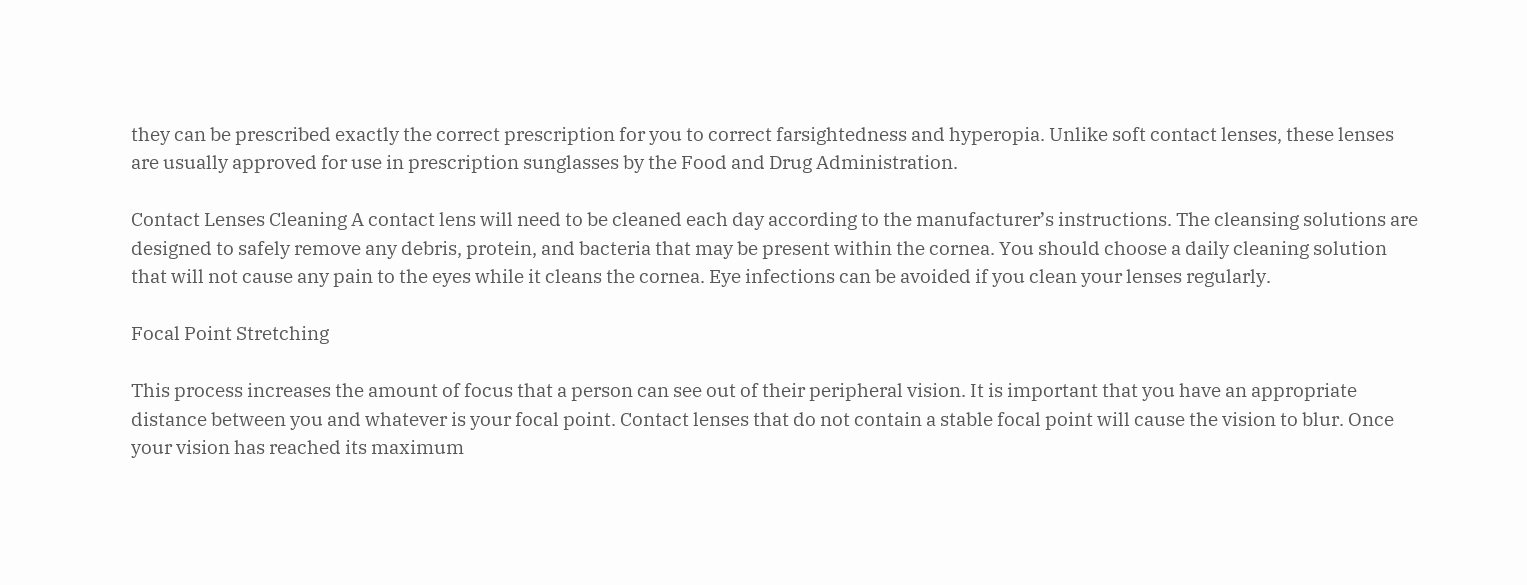they can be prescribed exactly the correct prescription for you to correct farsightedness and hyperopia. Unlike soft contact lenses, these lenses are usually approved for use in prescription sunglasses by the Food and Drug Administration.

Contact Lenses Cleaning A contact lens will need to be cleaned each day according to the manufacturer’s instructions. The cleansing solutions are designed to safely remove any debris, protein, and bacteria that may be present within the cornea. You should choose a daily cleaning solution that will not cause any pain to the eyes while it cleans the cornea. Eye infections can be avoided if you clean your lenses regularly.

Focal Point Stretching

This process increases the amount of focus that a person can see out of their peripheral vision. It is important that you have an appropriate distance between you and whatever is your focal point. Contact lenses that do not contain a stable focal point will cause the vision to blur. Once your vision has reached its maximum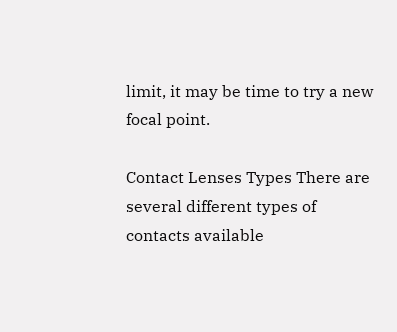limit, it may be time to try a new focal point.

Contact Lenses Types There are several different types of contacts available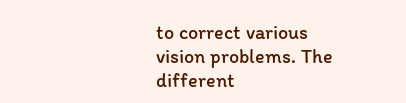to correct various vision problems. The different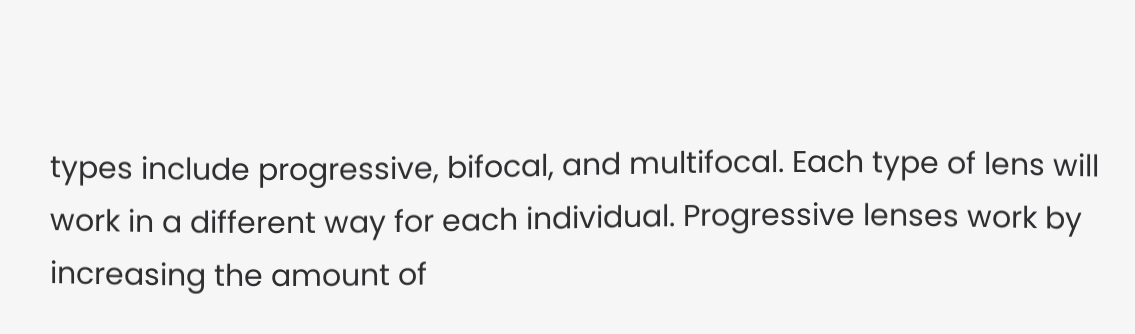types include progressive, bifocal, and multifocal. Each type of lens will work in a different way for each individual. Progressive lenses work by increasing the amount of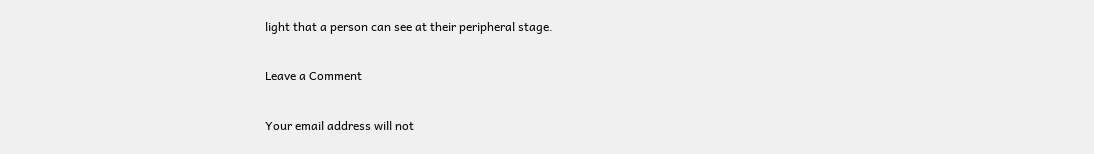light that a person can see at their peripheral stage.

Leave a Comment

Your email address will not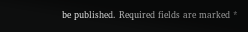be published. Required fields are marked *